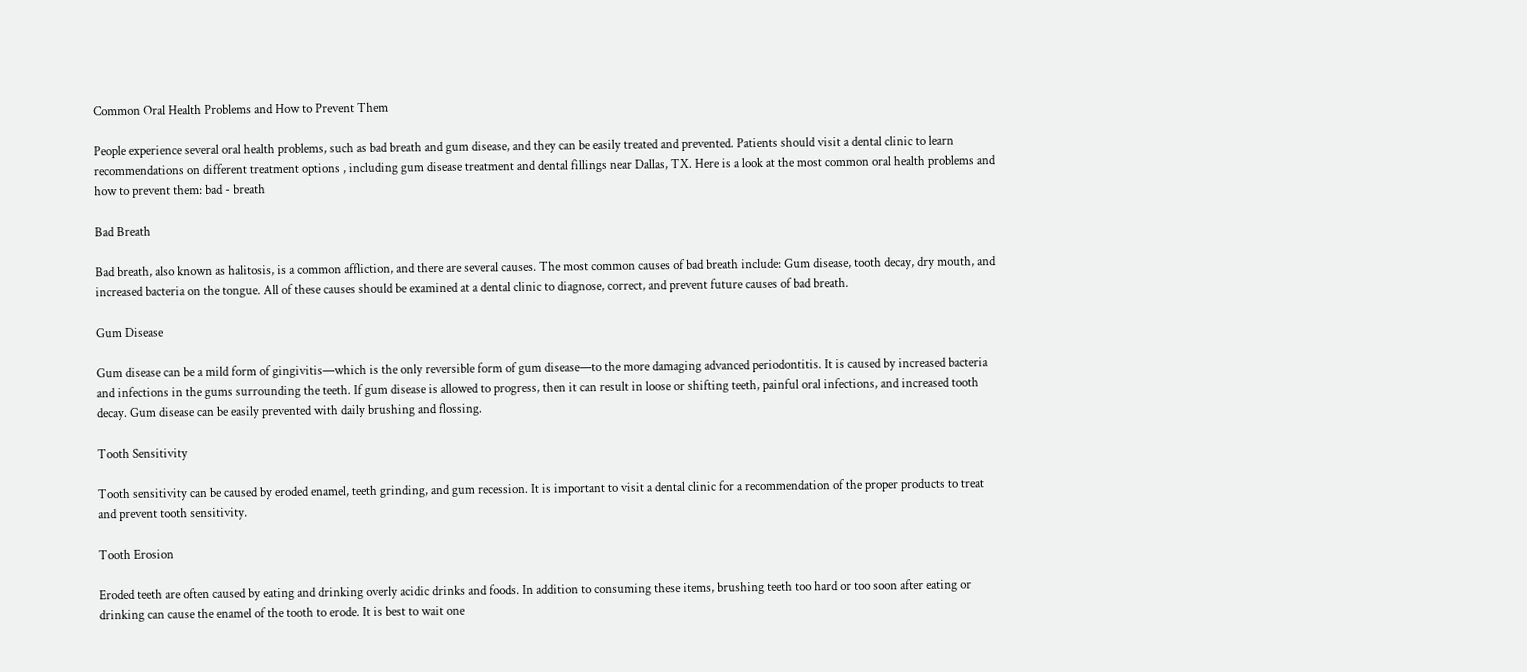Common Oral Health Problems and How to Prevent Them

People experience several oral health problems, such as bad breath and gum disease, and they can be easily treated and prevented. Patients should visit a dental clinic to learn recommendations on different treatment options , including gum disease treatment and dental fillings near Dallas, TX. Here is a look at the most common oral health problems and how to prevent them: bad - breath

Bad Breath

Bad breath, also known as halitosis, is a common affliction, and there are several causes. The most common causes of bad breath include: Gum disease, tooth decay, dry mouth, and increased bacteria on the tongue. All of these causes should be examined at a dental clinic to diagnose, correct, and prevent future causes of bad breath.

Gum Disease

Gum disease can be a mild form of gingivitis—which is the only reversible form of gum disease—to the more damaging advanced periodontitis. It is caused by increased bacteria and infections in the gums surrounding the teeth. If gum disease is allowed to progress, then it can result in loose or shifting teeth, painful oral infections, and increased tooth decay. Gum disease can be easily prevented with daily brushing and flossing.

Tooth Sensitivity

Tooth sensitivity can be caused by eroded enamel, teeth grinding, and gum recession. It is important to visit a dental clinic for a recommendation of the proper products to treat and prevent tooth sensitivity.

Tooth Erosion

Eroded teeth are often caused by eating and drinking overly acidic drinks and foods. In addition to consuming these items, brushing teeth too hard or too soon after eating or drinking can cause the enamel of the tooth to erode. It is best to wait one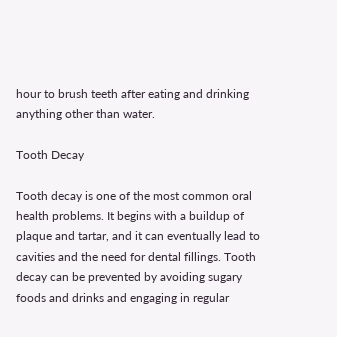hour to brush teeth after eating and drinking anything other than water.

Tooth Decay

Tooth decay is one of the most common oral health problems. It begins with a buildup of plaque and tartar, and it can eventually lead to cavities and the need for dental fillings. Tooth decay can be prevented by avoiding sugary foods and drinks and engaging in regular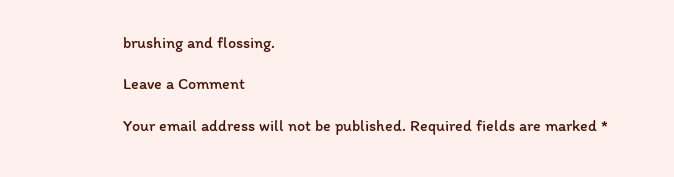brushing and flossing.

Leave a Comment

Your email address will not be published. Required fields are marked *